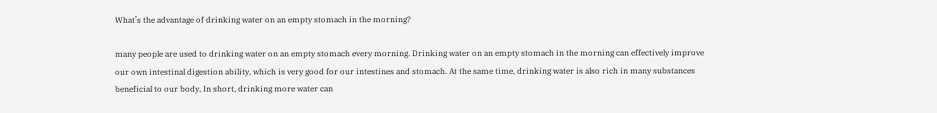What’s the advantage of drinking water on an empty stomach in the morning?

many people are used to drinking water on an empty stomach every morning. Drinking water on an empty stomach in the morning can effectively improve our own intestinal digestion ability, which is very good for our intestines and stomach. At the same time, drinking water is also rich in many substances beneficial to our body, In short, drinking more water can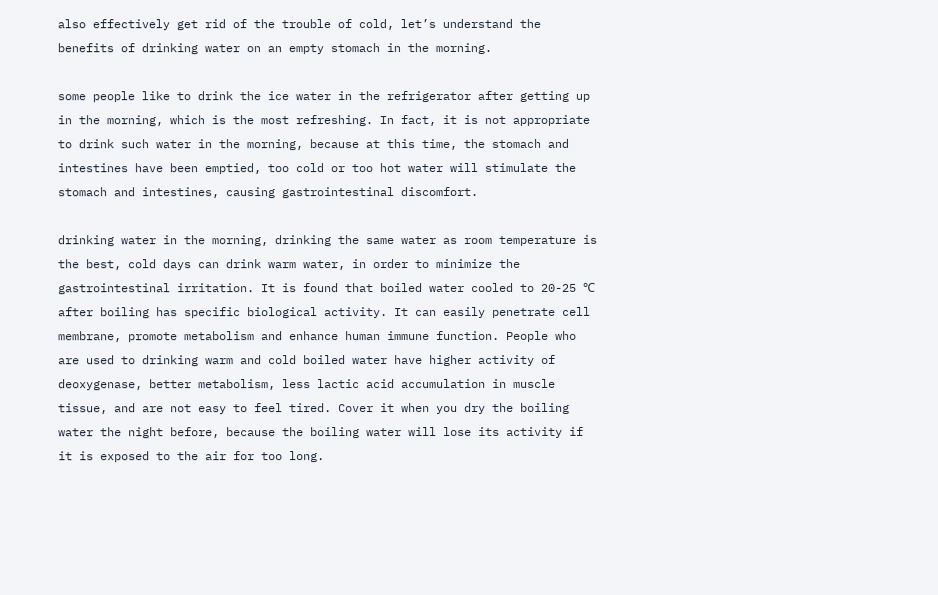also effectively get rid of the trouble of cold, let’s understand the benefits of drinking water on an empty stomach in the morning.

some people like to drink the ice water in the refrigerator after getting up in the morning, which is the most refreshing. In fact, it is not appropriate to drink such water in the morning, because at this time, the stomach and intestines have been emptied, too cold or too hot water will stimulate the stomach and intestines, causing gastrointestinal discomfort.

drinking water in the morning, drinking the same water as room temperature is the best, cold days can drink warm water, in order to minimize the gastrointestinal irritation. It is found that boiled water cooled to 20-25 ℃ after boiling has specific biological activity. It can easily penetrate cell membrane, promote metabolism and enhance human immune function. People who are used to drinking warm and cold boiled water have higher activity of deoxygenase, better metabolism, less lactic acid accumulation in muscle tissue, and are not easy to feel tired. Cover it when you dry the boiling water the night before, because the boiling water will lose its activity if it is exposed to the air for too long.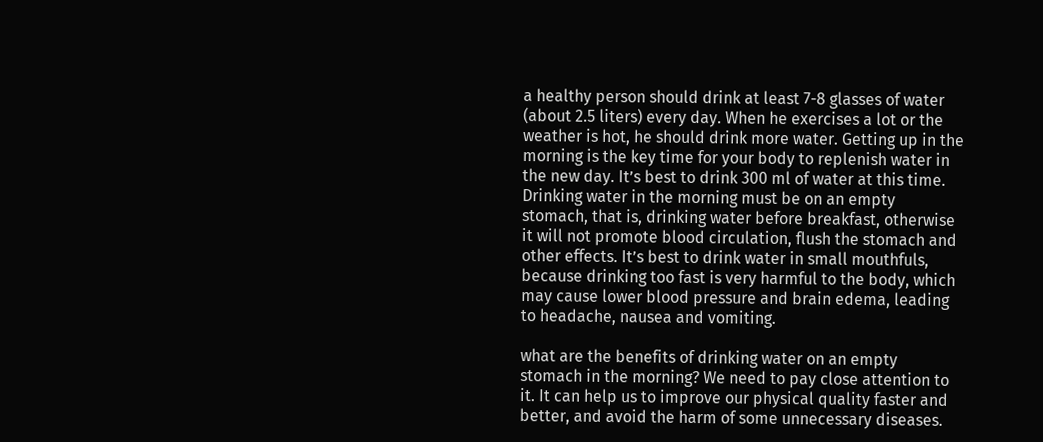a healthy person should drink at least 7-8 glasses of water (about 2.5 liters) every day. When he exercises a lot or the weather is hot, he should drink more water. Getting up in the morning is the key time for your body to replenish water in the new day. It’s best to drink 300 ml of water at this time. Drinking water in the morning must be on an empty stomach, that is, drinking water before breakfast, otherwise it will not promote blood circulation, flush the stomach and other effects. It’s best to drink water in small mouthfuls, because drinking too fast is very harmful to the body, which may cause lower blood pressure and brain edema, leading to headache, nausea and vomiting.

what are the benefits of drinking water on an empty stomach in the morning? We need to pay close attention to it. It can help us to improve our physical quality faster and better, and avoid the harm of some unnecessary diseases.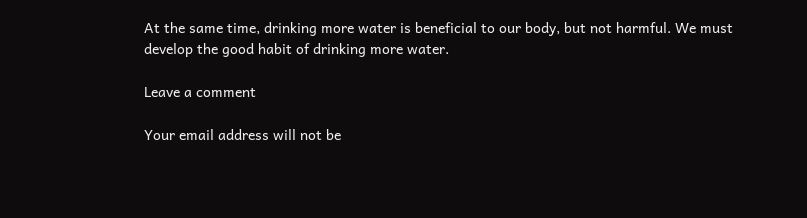At the same time, drinking more water is beneficial to our body, but not harmful. We must develop the good habit of drinking more water.

Leave a comment

Your email address will not be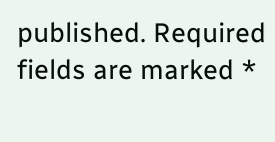published. Required fields are marked *